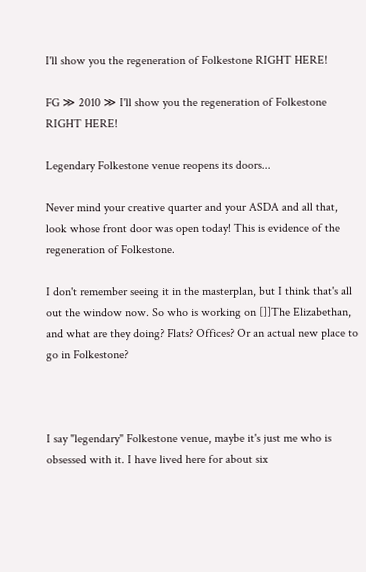I'll show you the regeneration of Folkestone RIGHT HERE!

FG ≫ 2010 ≫ I'll show you the regeneration of Folkestone RIGHT HERE!

Legendary Folkestone venue reopens its doors...

Never mind your creative quarter and your ASDA and all that, look whose front door was open today! This is evidence of the regeneration of Folkestone.

I don't remember seeing it in the masterplan, but I think that's all out the window now. So who is working on []]The Elizabethan, and what are they doing? Flats? Offices? Or an actual new place to go in Folkestone?



I say "legendary" Folkestone venue, maybe it's just me who is obsessed with it. I have lived here for about six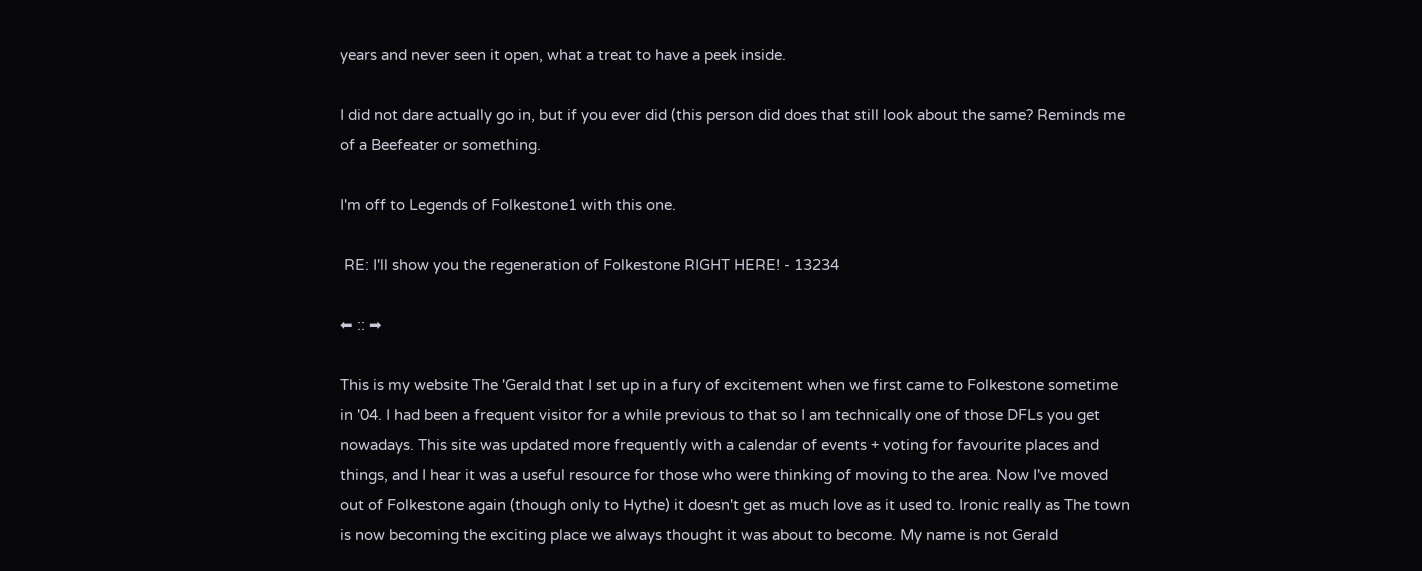years and never seen it open, what a treat to have a peek inside.

I did not dare actually go in, but if you ever did (this person did does that still look about the same? Reminds me of a Beefeater or something.

I'm off to Legends of Folkestone1 with this one.

 RE: I'll show you the regeneration of Folkestone RIGHT HERE! - 13234

⬅ :: ➡

This is my website The 'Gerald that I set up in a fury of excitement when we first came to Folkestone sometime in '04. I had been a frequent visitor for a while previous to that so I am technically one of those DFLs you get nowadays. This site was updated more frequently with a calendar of events + voting for favourite places and things, and I hear it was a useful resource for those who were thinking of moving to the area. Now I've moved out of Folkestone again (though only to Hythe) it doesn't get as much love as it used to. Ironic really as The town is now becoming the exciting place we always thought it was about to become. My name is not Gerald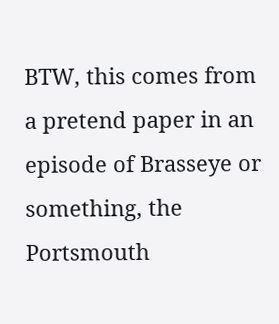BTW, this comes from a pretend paper in an episode of Brasseye or something, the Portsmouth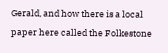Gerald, and how there is a local paper here called the Folkestone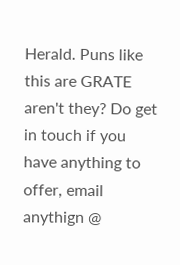Herald. Puns like this are GRATE aren't they? Do get in touch if you have anything to offer, email anythign @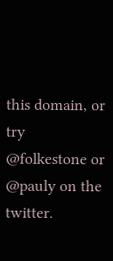this domain, or try @folkestone or @pauly on the twitter.